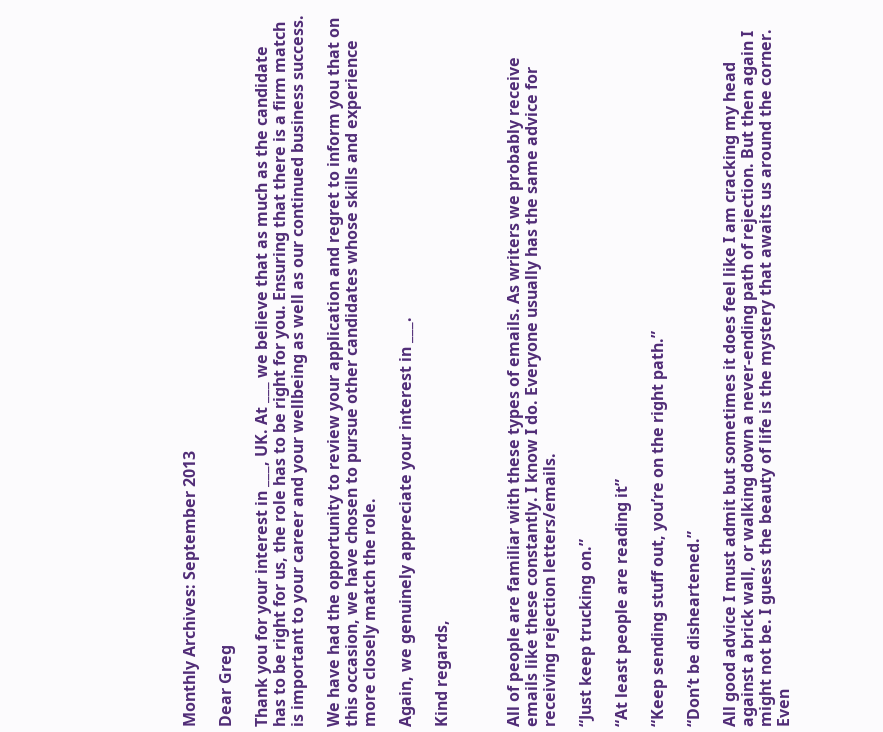Monthly Archives: September 2013

Dear Greg

Thank you for your interest in ___, UK. At ___ we believe that as much as the candidate has to be right for us, the role has to be right for you. Ensuring that there is a firm match is important to your career and your wellbeing as well as our continued business success.

We have had the opportunity to review your application and regret to inform you that on this occasion, we have chosen to pursue other candidates whose skills and experience more closely match the role.

Again, we genuinely appreciate your interest in ___.

Kind regards,



All of people are familiar with these types of emails. As writers we probably receive emails like these constantly. I know I do. Everyone usually has the same advice for receiving rejection letters/emails.

“Just keep trucking on.”

“At least people are reading it”

“Keep sending stuff out, you’re on the right path.”

“Don’t be disheartened.”

All good advice I must admit but sometimes it does feel like I am cracking my head against a brick wall, or walking down a never-ending path of rejection. But then again I might not be. I guess the beauty of life is the mystery that awaits us around the corner. Even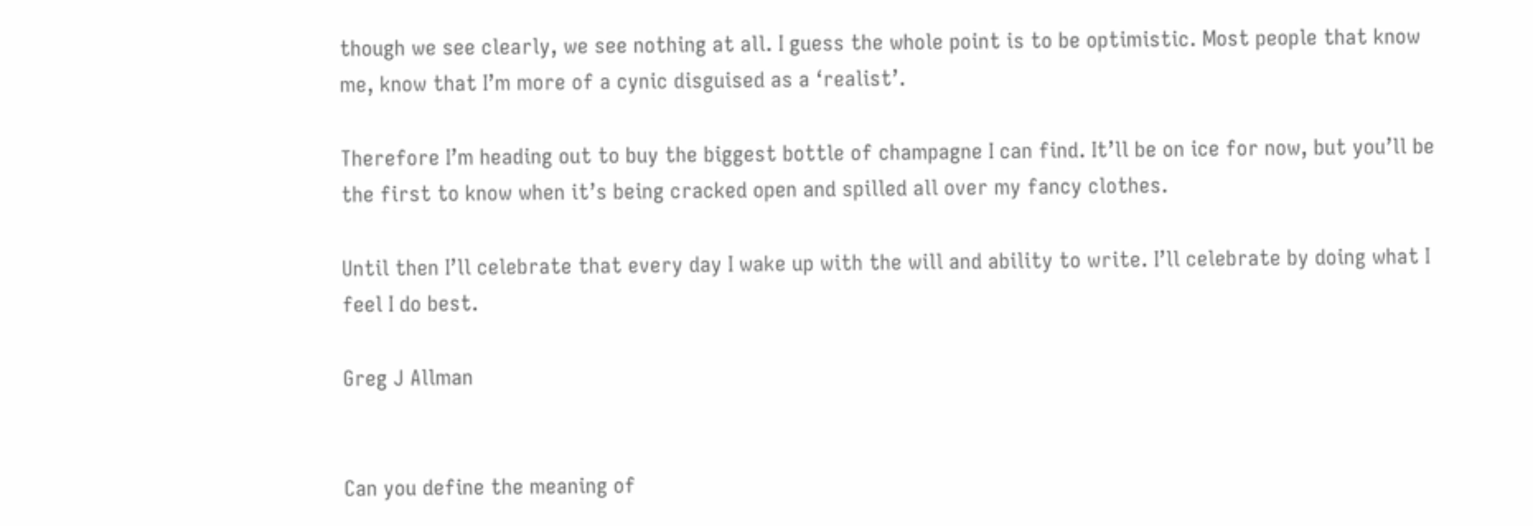though we see clearly, we see nothing at all. I guess the whole point is to be optimistic. Most people that know me, know that I’m more of a cynic disguised as a ‘realist’.

Therefore I’m heading out to buy the biggest bottle of champagne I can find. It’ll be on ice for now, but you’ll be the first to know when it’s being cracked open and spilled all over my fancy clothes.

Until then I’ll celebrate that every day I wake up with the will and ability to write. I’ll celebrate by doing what I feel I do best.

Greg J Allman


Can you define the meaning of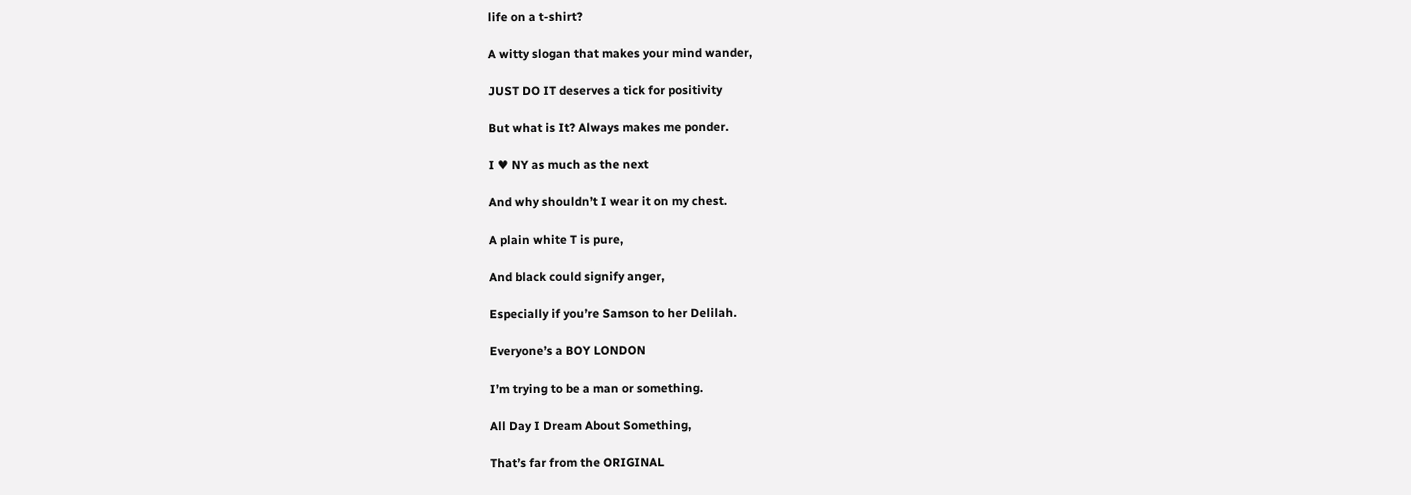life on a t-shirt?

A witty slogan that makes your mind wander,

JUST DO IT deserves a tick for positivity

But what is It? Always makes me ponder.

I ♥ NY as much as the next

And why shouldn’t I wear it on my chest.

A plain white T is pure,

And black could signify anger,

Especially if you’re Samson to her Delilah.

Everyone’s a BOY LONDON

I’m trying to be a man or something.

All Day I Dream About Something,

That’s far from the ORIGINAL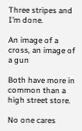Three stripes and I’m done.

An image of a cross, an image of a gun

Both have more in common than a high street store.

No one cares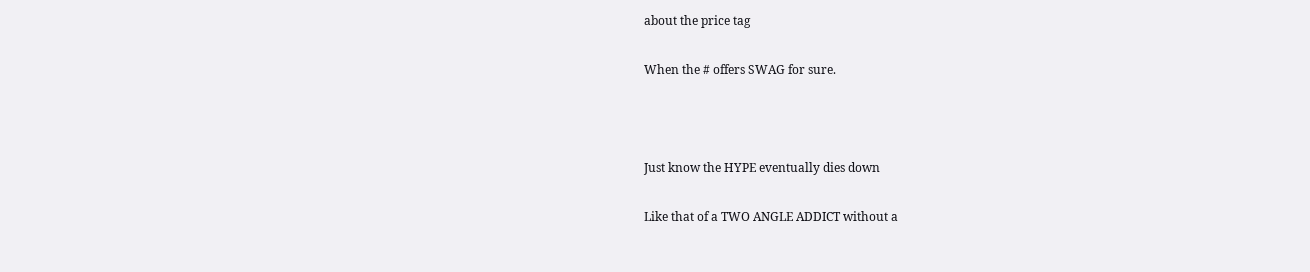about the price tag

When the # offers SWAG for sure.



Just know the HYPE eventually dies down

Like that of a TWO ANGLE ADDICT without a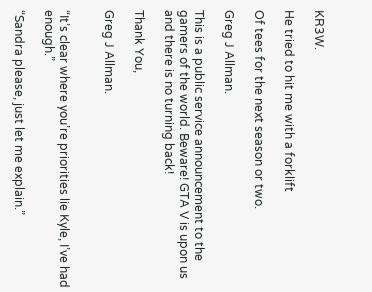KR3W.

He tried to hit me with a forklift

Of tees for the next season or two.

Greg J Allman.

This is a public service announcement to the gamers of the world. Beware! GTA V is upon us and there is no turning back!

Thank You,

Greg J Allman.


“It’s clear where you’re priorities lie Kyle, I’ve had enough.”

“Sandra please, just let me explain.”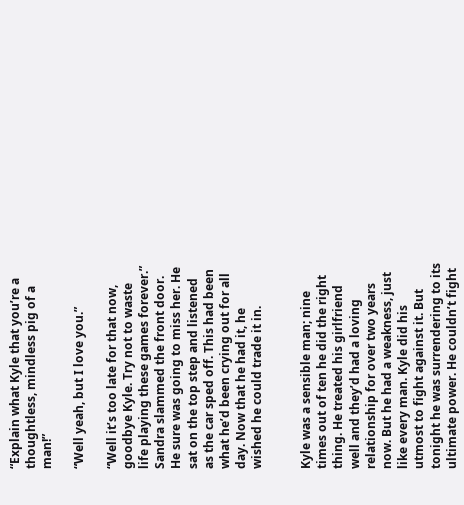“Explain what Kyle that you’re a thoughtless, mindless pig of a man!”

“Well yeah, but I love you.”

“Well it’s too late for that now, goodbye Kyle. Try not to waste life playing these games forever.” Sandra slammed the front door. He sure was going to miss her. He sat on the top step and listened as the car sped off. This had been what he’d been crying out for all day. Now that he had it, he wished he could trade it in.


Kyle was a sensible man; nine times out of ten he did the right thing. He treated his girlfriend well and they’d had a loving relationship for over two years now. But he had a weakness, just like every man. Kyle did his utmost to fight against it. But tonight he was surrendering to its ultimate power. He couldn’t fight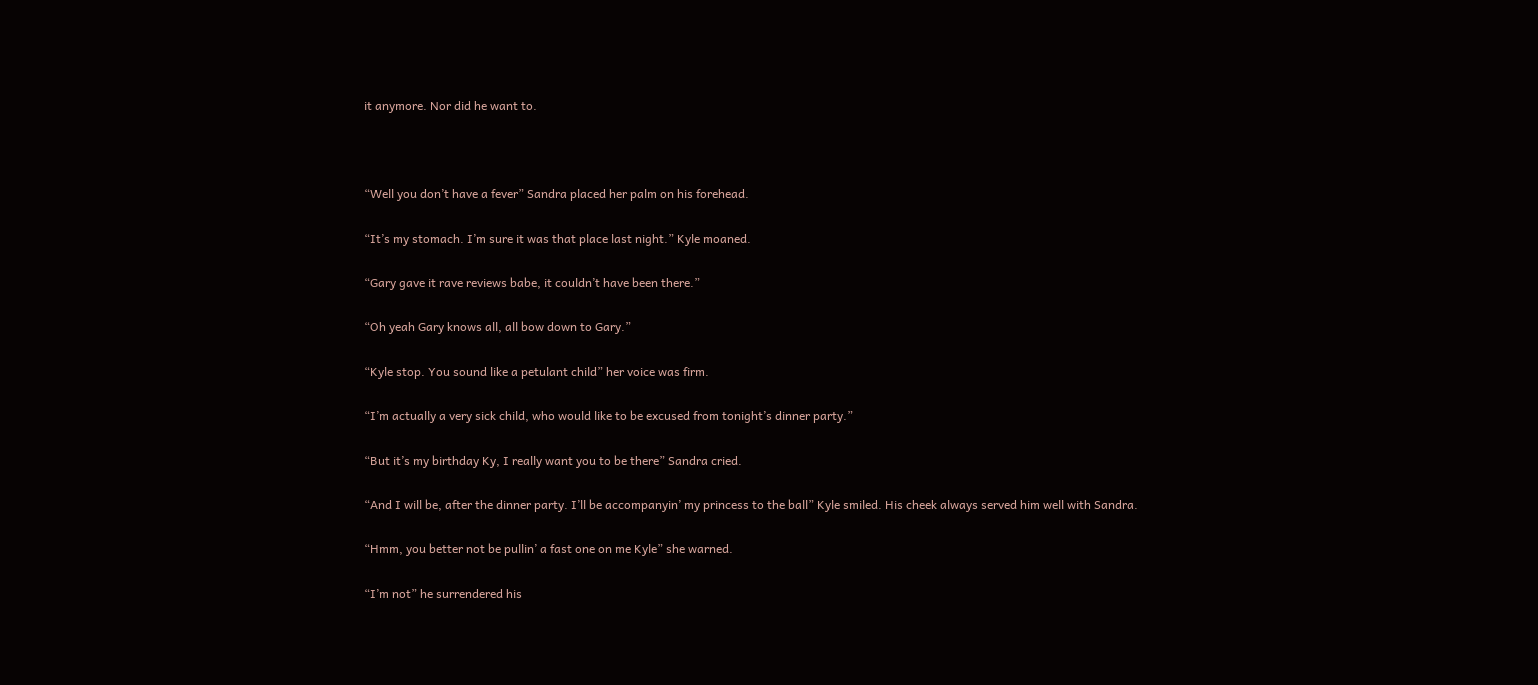it anymore. Nor did he want to.



“Well you don’t have a fever” Sandra placed her palm on his forehead.

“It’s my stomach. I’m sure it was that place last night.” Kyle moaned.

“Gary gave it rave reviews babe, it couldn’t have been there.”

“Oh yeah Gary knows all, all bow down to Gary.”

“Kyle stop. You sound like a petulant child” her voice was firm.

“I’m actually a very sick child, who would like to be excused from tonight’s dinner party.”

“But it’s my birthday Ky, I really want you to be there” Sandra cried.

“And I will be, after the dinner party. I’ll be accompanyin’ my princess to the ball” Kyle smiled. His cheek always served him well with Sandra.

“Hmm, you better not be pullin’ a fast one on me Kyle” she warned.

“I’m not” he surrendered his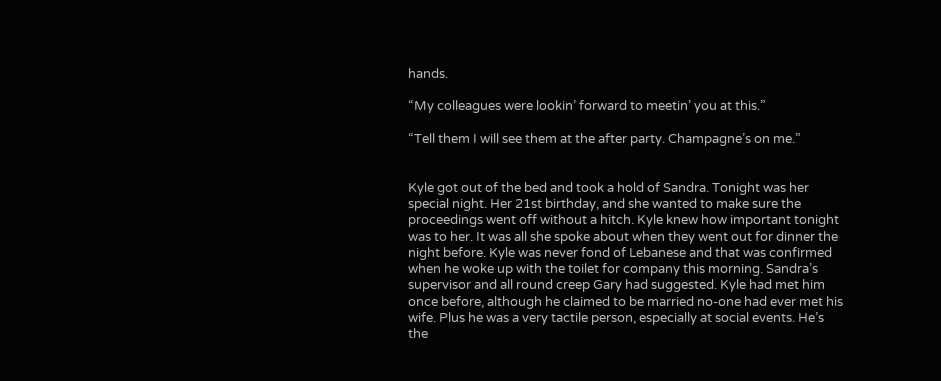hands.

“My colleagues were lookin’ forward to meetin’ you at this.”

“Tell them I will see them at the after party. Champagne’s on me.”


Kyle got out of the bed and took a hold of Sandra. Tonight was her special night. Her 21st birthday, and she wanted to make sure the proceedings went off without a hitch. Kyle knew how important tonight was to her. It was all she spoke about when they went out for dinner the night before. Kyle was never fond of Lebanese and that was confirmed when he woke up with the toilet for company this morning. Sandra’s supervisor and all round creep Gary had suggested. Kyle had met him once before, although he claimed to be married no-one had ever met his wife. Plus he was a very tactile person, especially at social events. He’s the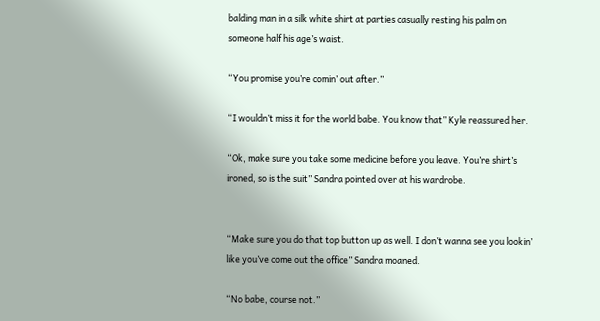balding man in a silk white shirt at parties casually resting his palm on someone half his age’s waist.

“You promise you’re comin’ out after.”

“I wouldn’t miss it for the world babe. You know that” Kyle reassured her.

“Ok, make sure you take some medicine before you leave. You’re shirt’s ironed, so is the suit” Sandra pointed over at his wardrobe.


“Make sure you do that top button up as well. I don’t wanna see you lookin’ like you’ve come out the office” Sandra moaned.

“No babe, course not.”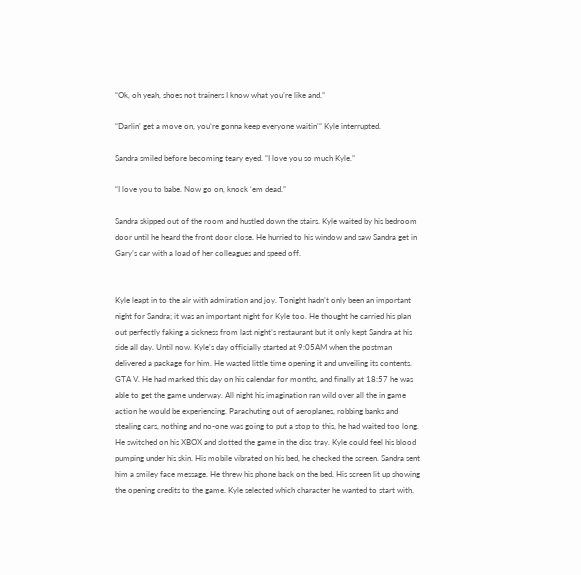“Ok, oh yeah, shoes not trainers I know what you’re like and.”

“Darlin’ get a move on, you’re gonna keep everyone waitin’” Kyle interrupted.

Sandra smiled before becoming teary eyed. “I love you so much Kyle.”

“I love you to babe. Now go on, knock ‘em dead.”

Sandra skipped out of the room and hustled down the stairs. Kyle waited by his bedroom door until he heard the front door close. He hurried to his window and saw Sandra get in Gary’s car with a load of her colleagues and speed off.


Kyle leapt in to the air with admiration and joy. Tonight hadn’t only been an important night for Sandra; it was an important night for Kyle too. He thought he carried his plan out perfectly faking a sickness from last night’s restaurant but it only kept Sandra at his side all day. Until now. Kyle’s day officially started at 9:05AM when the postman delivered a package for him. He wasted little time opening it and unveiling its contents. GTA V. He had marked this day on his calendar for months, and finally at 18:57 he was able to get the game underway. All night his imagination ran wild over all the in game action he would be experiencing. Parachuting out of aeroplanes, robbing banks and stealing cars, nothing and no-one was going to put a stop to this, he had waited too long. He switched on his XBOX and slotted the game in the disc tray. Kyle could feel his blood pumping under his skin. His mobile vibrated on his bed, he checked the screen. Sandra sent him a smiley face message. He threw his phone back on the bed. His screen lit up showing the opening credits to the game. Kyle selected which character he wanted to start with.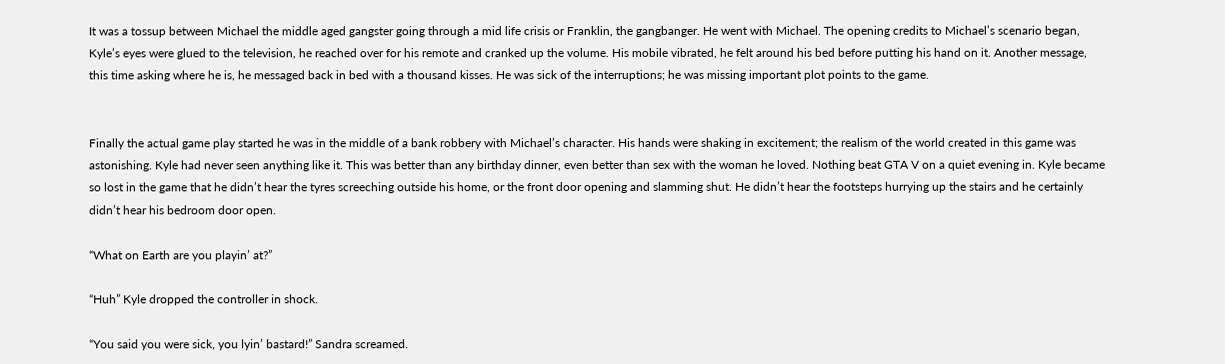It was a tossup between Michael the middle aged gangster going through a mid life crisis or Franklin, the gangbanger. He went with Michael. The opening credits to Michael’s scenario began, Kyle’s eyes were glued to the television, he reached over for his remote and cranked up the volume. His mobile vibrated, he felt around his bed before putting his hand on it. Another message, this time asking where he is, he messaged back in bed with a thousand kisses. He was sick of the interruptions; he was missing important plot points to the game.


Finally the actual game play started he was in the middle of a bank robbery with Michael’s character. His hands were shaking in excitement; the realism of the world created in this game was astonishing. Kyle had never seen anything like it. This was better than any birthday dinner, even better than sex with the woman he loved. Nothing beat GTA V on a quiet evening in. Kyle became so lost in the game that he didn’t hear the tyres screeching outside his home, or the front door opening and slamming shut. He didn’t hear the footsteps hurrying up the stairs and he certainly didn’t hear his bedroom door open.

“What on Earth are you playin’ at?”

“Huh” Kyle dropped the controller in shock.

“You said you were sick, you lyin’ bastard!” Sandra screamed.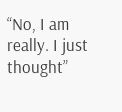“No, I am really. I just thought”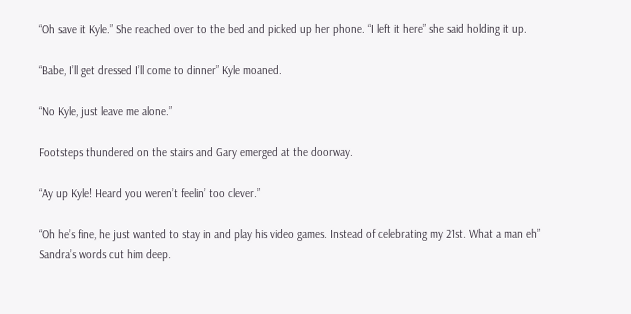“Oh save it Kyle.” She reached over to the bed and picked up her phone. “I left it here” she said holding it up.

“Babe, I’ll get dressed I’ll come to dinner” Kyle moaned.

“No Kyle, just leave me alone.”

Footsteps thundered on the stairs and Gary emerged at the doorway.

“Ay up Kyle! Heard you weren’t feelin’ too clever.”

“Oh he’s fine, he just wanted to stay in and play his video games. Instead of celebrating my 21st. What a man eh” Sandra’s words cut him deep.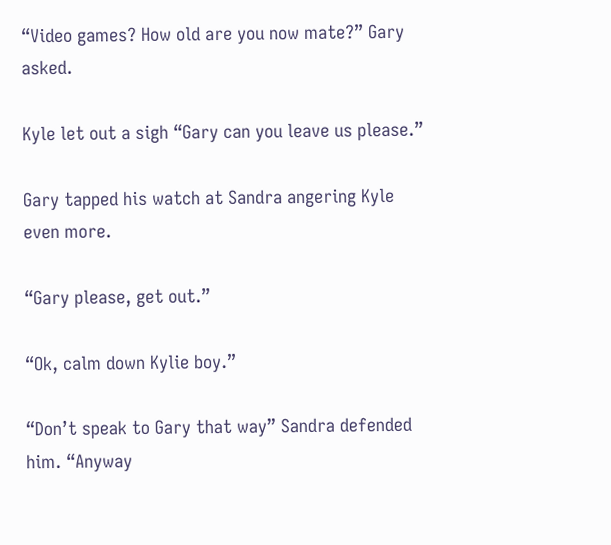“Video games? How old are you now mate?” Gary asked.

Kyle let out a sigh “Gary can you leave us please.”

Gary tapped his watch at Sandra angering Kyle even more.

“Gary please, get out.”

“Ok, calm down Kylie boy.”

“Don’t speak to Gary that way” Sandra defended him. “Anyway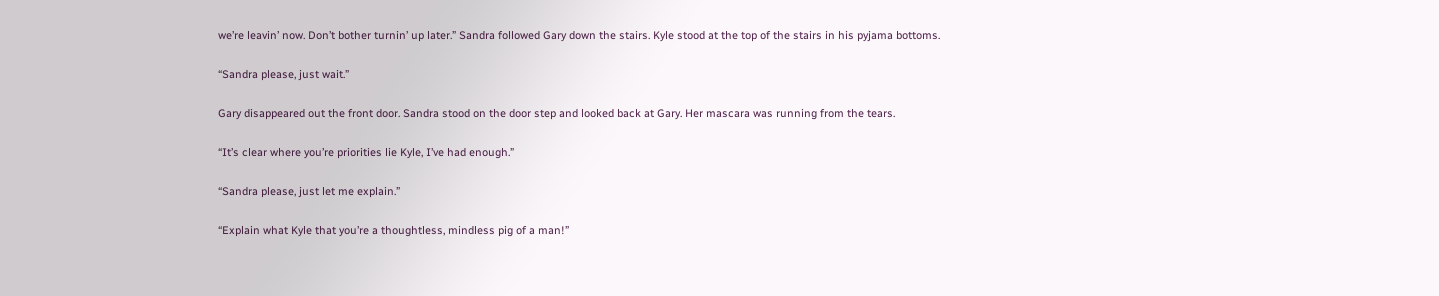we’re leavin’ now. Don’t bother turnin’ up later.” Sandra followed Gary down the stairs. Kyle stood at the top of the stairs in his pyjama bottoms.

“Sandra please, just wait.”

Gary disappeared out the front door. Sandra stood on the door step and looked back at Gary. Her mascara was running from the tears.

“It’s clear where you’re priorities lie Kyle, I’ve had enough.”

“Sandra please, just let me explain.”

“Explain what Kyle that you’re a thoughtless, mindless pig of a man!”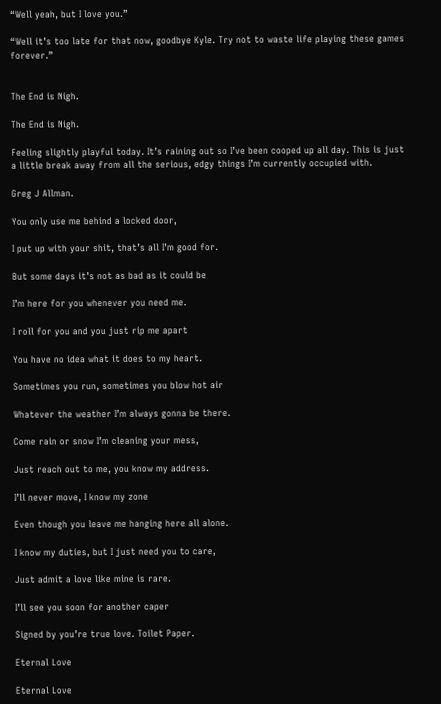“Well yeah, but I love you.”

“Well it’s too late for that now, goodbye Kyle. Try not to waste life playing these games forever.”


The End is Nigh.

The End is Nigh.

Feeling slightly playful today. It’s raining out so I’ve been cooped up all day. This is just a little break away from all the serious, edgy things I’m currently occupied with.

Greg J Allman.

You only use me behind a locked door,

I put up with your shit, that’s all I’m good for.

But some days it’s not as bad as it could be

I’m here for you whenever you need me.

I roll for you and you just rip me apart

You have no idea what it does to my heart.

Sometimes you run, sometimes you blow hot air

Whatever the weather I’m always gonna be there.

Come rain or snow I’m cleaning your mess,

Just reach out to me, you know my address.

I’ll never move, I know my zone

Even though you leave me hanging here all alone.

I know my duties, but I just need you to care,

Just admit a love like mine is rare.

I’ll see you soon for another caper

Signed by you’re true love. Toilet Paper.

Eternal Love

Eternal Love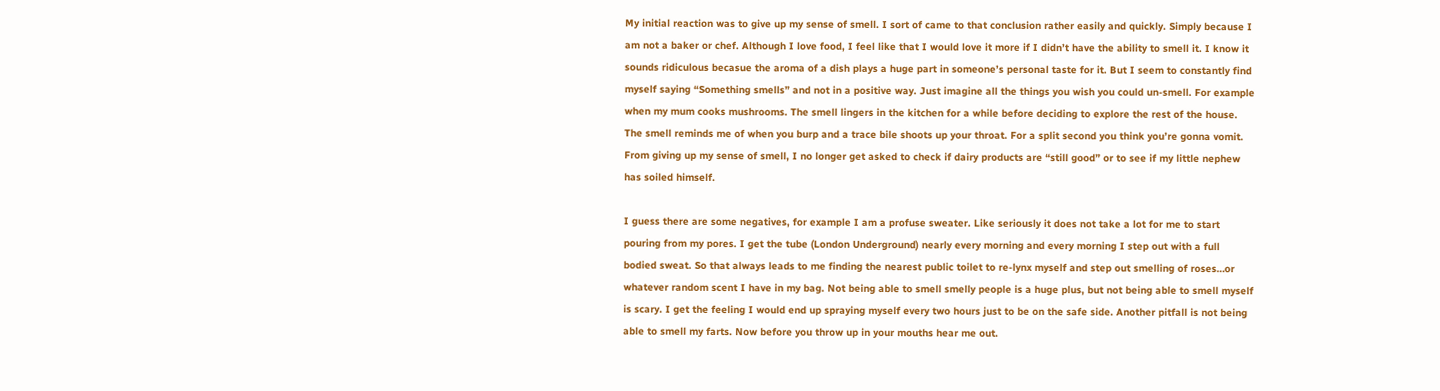My initial reaction was to give up my sense of smell. I sort of came to that conclusion rather easily and quickly. Simply because I am not a baker or chef. Although I love food, I feel like that I would love it more if I didn’t have the ability to smell it. I know it sounds ridiculous becasue the aroma of a dish plays a huge part in someone’s personal taste for it. But I seem to constantly find myself saying “Something smells” and not in a positive way. Just imagine all the things you wish you could un-smell. For example when my mum cooks mushrooms. The smell lingers in the kitchen for a while before deciding to explore the rest of the house. The smell reminds me of when you burp and a trace bile shoots up your throat. For a split second you think you’re gonna vomit. From giving up my sense of smell, I no longer get asked to check if dairy products are “still good” or to see if my little nephew has soiled himself.

I guess there are some negatives, for example I am a profuse sweater. Like seriously it does not take a lot for me to start pouring from my pores. I get the tube (London Underground) nearly every morning and every morning I step out with a full bodied sweat. So that always leads to me finding the nearest public toilet to re-lynx myself and step out smelling of roses…or whatever random scent I have in my bag. Not being able to smell smelly people is a huge plus, but not being able to smell myself is scary. I get the feeling I would end up spraying myself every two hours just to be on the safe side. Another pitfall is not being able to smell my farts. Now before you throw up in your mouths hear me out.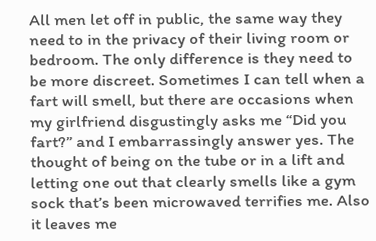All men let off in public, the same way they need to in the privacy of their living room or bedroom. The only difference is they need to be more discreet. Sometimes I can tell when a fart will smell, but there are occasions when my girlfriend disgustingly asks me “Did you fart?” and I embarrassingly answer yes. The thought of being on the tube or in a lift and letting one out that clearly smells like a gym sock that’s been microwaved terrifies me. Also it leaves me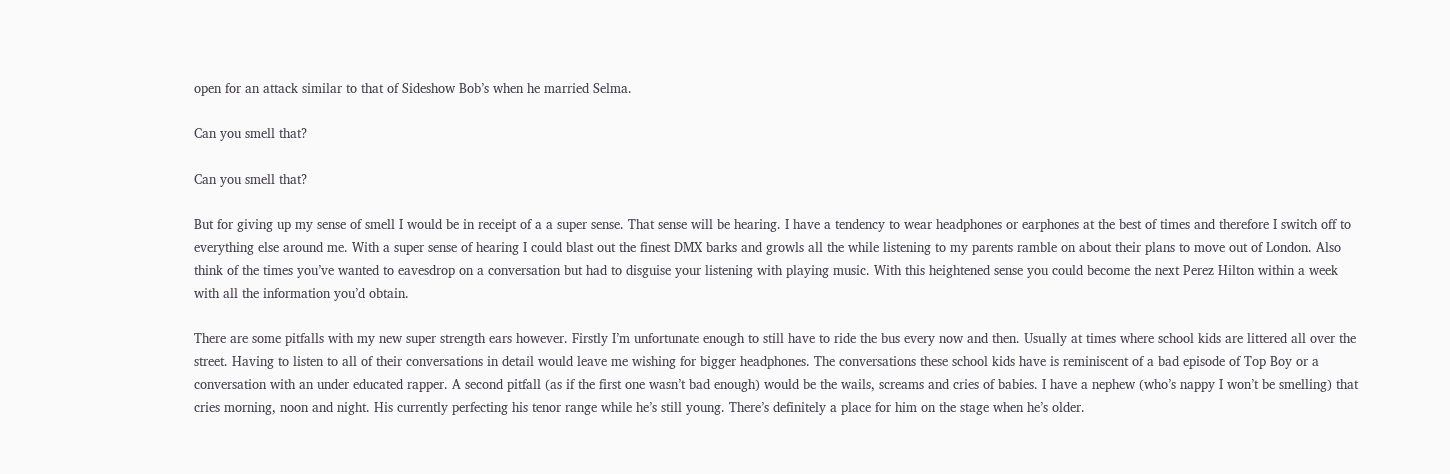open for an attack similar to that of Sideshow Bob’s when he married Selma.

Can you smell that?

Can you smell that?

But for giving up my sense of smell I would be in receipt of a a super sense. That sense will be hearing. I have a tendency to wear headphones or earphones at the best of times and therefore I switch off to everything else around me. With a super sense of hearing I could blast out the finest DMX barks and growls all the while listening to my parents ramble on about their plans to move out of London. Also think of the times you’ve wanted to eavesdrop on a conversation but had to disguise your listening with playing music. With this heightened sense you could become the next Perez Hilton within a week with all the information you’d obtain.

There are some pitfalls with my new super strength ears however. Firstly I’m unfortunate enough to still have to ride the bus every now and then. Usually at times where school kids are littered all over the street. Having to listen to all of their conversations in detail would leave me wishing for bigger headphones. The conversations these school kids have is reminiscent of a bad episode of Top Boy or a conversation with an under educated rapper. A second pitfall (as if the first one wasn’t bad enough) would be the wails, screams and cries of babies. I have a nephew (who’s nappy I won’t be smelling) that cries morning, noon and night. His currently perfecting his tenor range while he’s still young. There’s definitely a place for him on the stage when he’s older.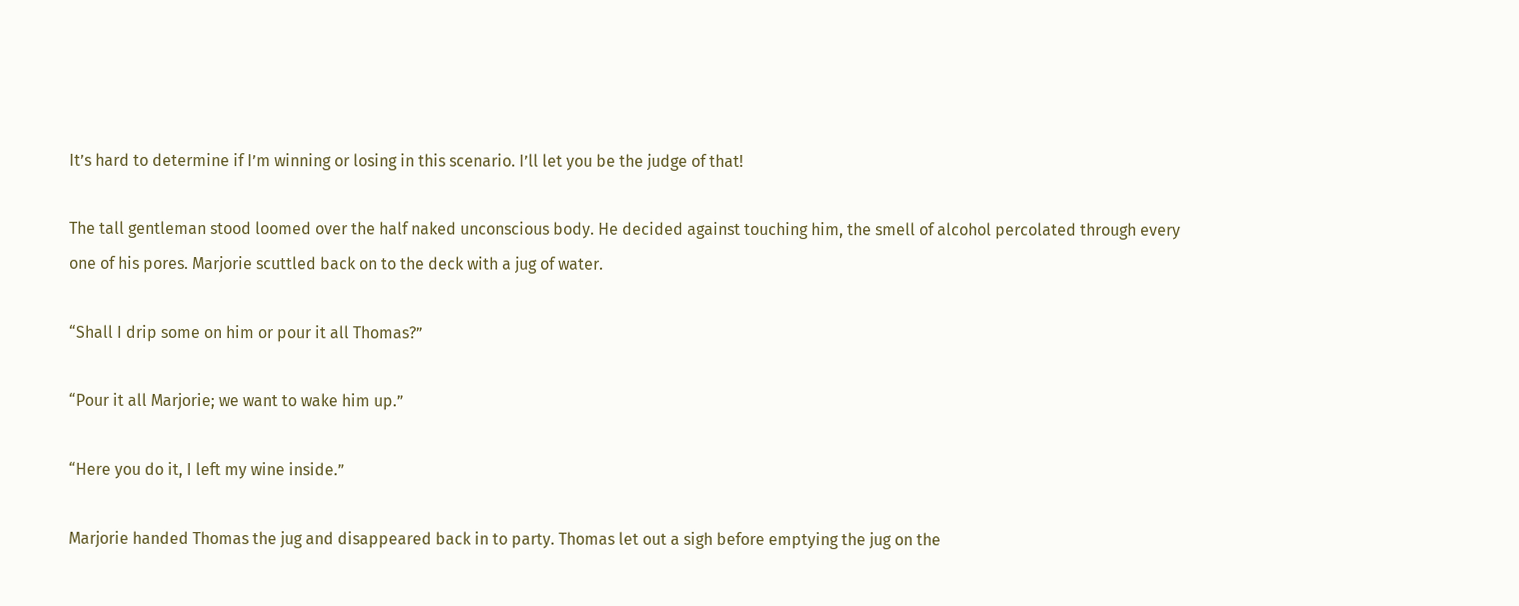It’s hard to determine if I’m winning or losing in this scenario. I’ll let you be the judge of that!

The tall gentleman stood loomed over the half naked unconscious body. He decided against touching him, the smell of alcohol percolated through every one of his pores. Marjorie scuttled back on to the deck with a jug of water.

“Shall I drip some on him or pour it all Thomas?”

“Pour it all Marjorie; we want to wake him up.”

“Here you do it, I left my wine inside.”

Marjorie handed Thomas the jug and disappeared back in to party. Thomas let out a sigh before emptying the jug on the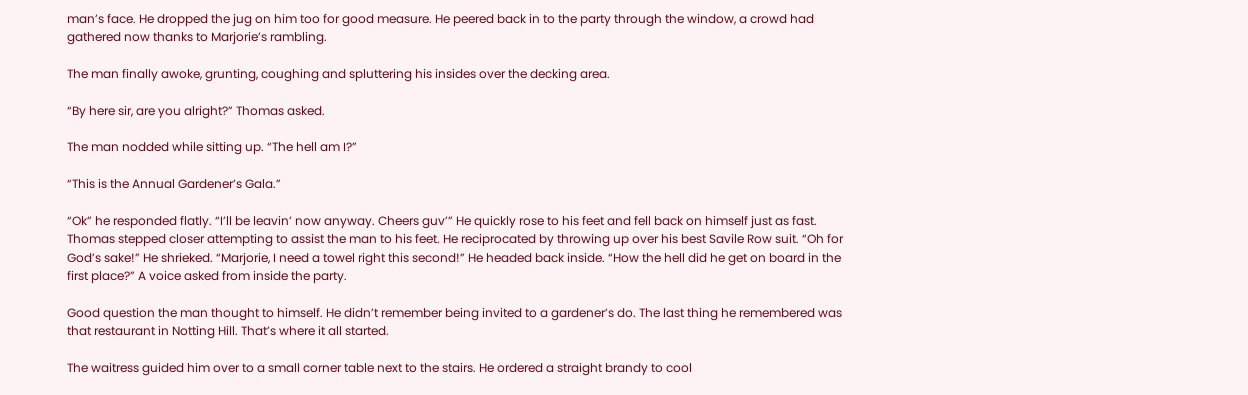man’s face. He dropped the jug on him too for good measure. He peered back in to the party through the window, a crowd had gathered now thanks to Marjorie’s rambling.

The man finally awoke, grunting, coughing and spluttering his insides over the decking area.

“By here sir, are you alright?” Thomas asked.

The man nodded while sitting up. “The hell am I?”

“This is the Annual Gardener’s Gala.”

“Ok” he responded flatly. “I’ll be leavin’ now anyway. Cheers guv’” He quickly rose to his feet and fell back on himself just as fast. Thomas stepped closer attempting to assist the man to his feet. He reciprocated by throwing up over his best Savile Row suit. “Oh for God’s sake!” He shrieked. “Marjorie, I need a towel right this second!” He headed back inside. “How the hell did he get on board in the first place?” A voice asked from inside the party.

Good question the man thought to himself. He didn’t remember being invited to a gardener’s do. The last thing he remembered was that restaurant in Notting Hill. That’s where it all started.

The waitress guided him over to a small corner table next to the stairs. He ordered a straight brandy to cool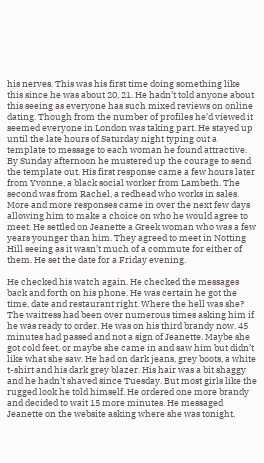his nerves. This was his first time doing something like this since he was about 20, 21. He hadn’t told anyone about this seeing as everyone has such mixed reviews on online dating. Though from the number of profiles he’d viewed it seemed everyone in London was taking part. He stayed up until the late hours of Saturday night typing out a template to message to each woman he found attractive. By Sunday afternoon he mustered up the courage to send the template out. His first response came a few hours later from Yvonne, a black social worker from Lambeth. The second was from Rachel, a redhead who works in sales. More and more responses came in over the next few days allowing him to make a choice on who he would agree to meet. He settled on Jeanette a Greek woman who was a few years younger than him. They agreed to meet in Notting Hill seeing as it wasn’t much of a commute for either of them. He set the date for a Friday evening.

He checked his watch again. He checked the messages back and forth on his phone. He was certain he got the time, date and restaurant right. Where the hell was she? The waitress had been over numerous times asking him if he was ready to order. He was on his third brandy now. 45 minutes had passed and not a sign of Jeanette. Maybe she got cold feet, or maybe she came in and saw him but didn’t like what she saw. He had on dark jeans, grey boots, a white t-shirt and his dark grey blazer. His hair was a bit shaggy and he hadn’t shaved since Tuesday. But most girls like the rugged look he told himself. He ordered one more brandy and decided to wait 15 more minutes. He messaged Jeanette on the website asking where she was tonight,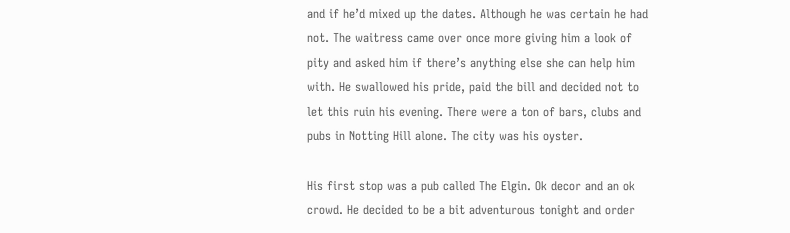and if he’d mixed up the dates. Although he was certain he had not. The waitress came over once more giving him a look of pity and asked him if there’s anything else she can help him with. He swallowed his pride, paid the bill and decided not to let this ruin his evening. There were a ton of bars, clubs and pubs in Notting Hill alone. The city was his oyster.

His first stop was a pub called The Elgin. Ok decor and an ok crowd. He decided to be a bit adventurous tonight and order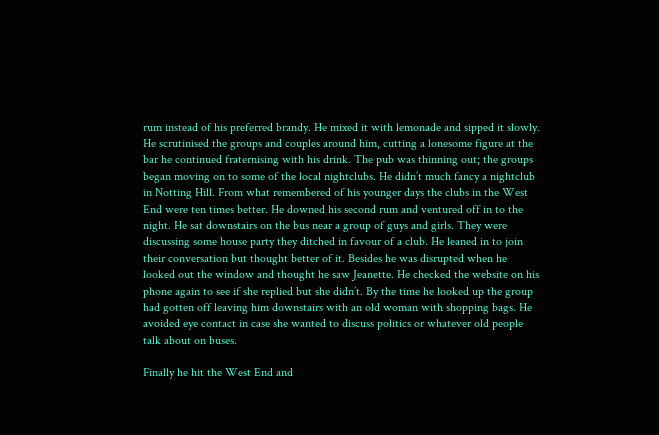rum instead of his preferred brandy. He mixed it with lemonade and sipped it slowly. He scrutinised the groups and couples around him, cutting a lonesome figure at the bar he continued fraternising with his drink. The pub was thinning out; the groups began moving on to some of the local nightclubs. He didn’t much fancy a nightclub in Notting Hill. From what remembered of his younger days the clubs in the West End were ten times better. He downed his second rum and ventured off in to the night. He sat downstairs on the bus near a group of guys and girls. They were discussing some house party they ditched in favour of a club. He leaned in to join their conversation but thought better of it. Besides he was disrupted when he looked out the window and thought he saw Jeanette. He checked the website on his phone again to see if she replied but she didn’t. By the time he looked up the group had gotten off leaving him downstairs with an old woman with shopping bags. He avoided eye contact in case she wanted to discuss politics or whatever old people talk about on buses.

Finally he hit the West End and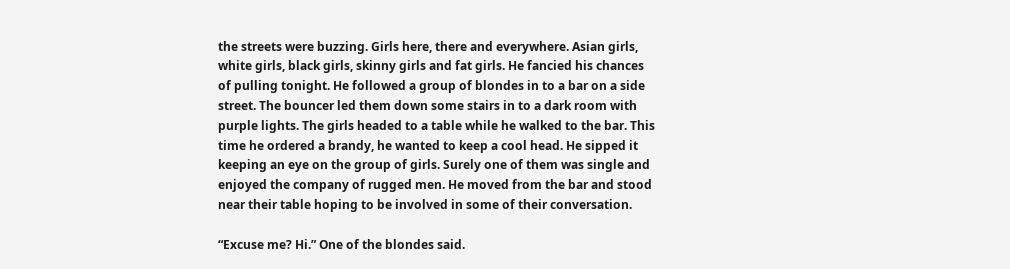the streets were buzzing. Girls here, there and everywhere. Asian girls, white girls, black girls, skinny girls and fat girls. He fancied his chances of pulling tonight. He followed a group of blondes in to a bar on a side street. The bouncer led them down some stairs in to a dark room with purple lights. The girls headed to a table while he walked to the bar. This time he ordered a brandy, he wanted to keep a cool head. He sipped it keeping an eye on the group of girls. Surely one of them was single and enjoyed the company of rugged men. He moved from the bar and stood near their table hoping to be involved in some of their conversation.

“Excuse me? Hi.” One of the blondes said.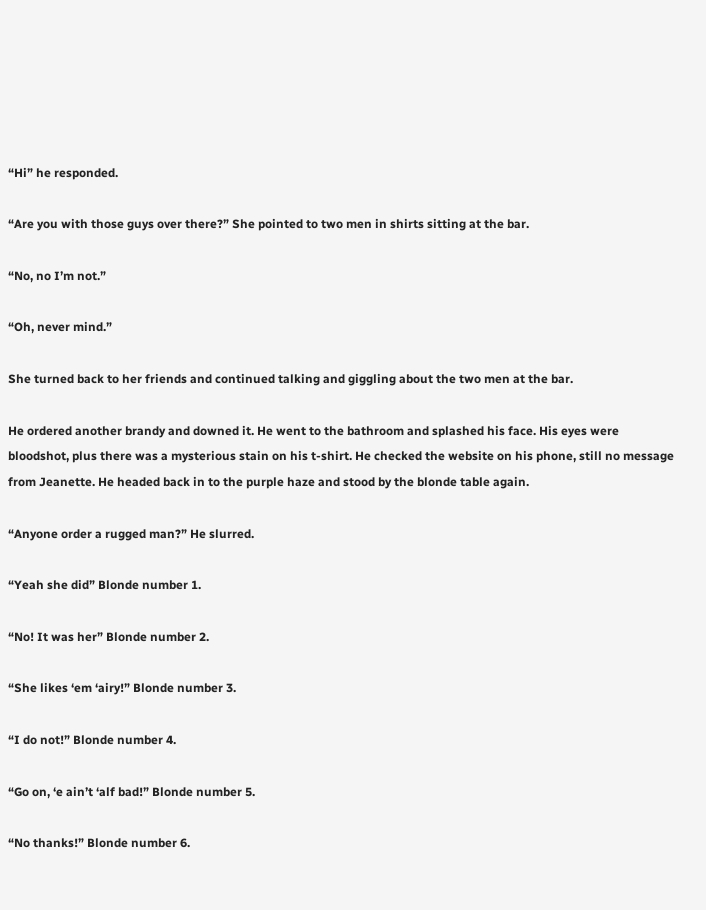“Hi” he responded.

“Are you with those guys over there?” She pointed to two men in shirts sitting at the bar.

“No, no I’m not.”

“Oh, never mind.”

She turned back to her friends and continued talking and giggling about the two men at the bar.

He ordered another brandy and downed it. He went to the bathroom and splashed his face. His eyes were bloodshot, plus there was a mysterious stain on his t-shirt. He checked the website on his phone, still no message from Jeanette. He headed back in to the purple haze and stood by the blonde table again.

“Anyone order a rugged man?” He slurred.

“Yeah she did” Blonde number 1.

“No! It was her” Blonde number 2.

“She likes ‘em ‘airy!” Blonde number 3.

“I do not!” Blonde number 4.

“Go on, ‘e ain’t ‘alf bad!” Blonde number 5.

“No thanks!” Blonde number 6.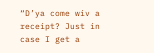“D’ya come wiv a receipt? Just in case I get a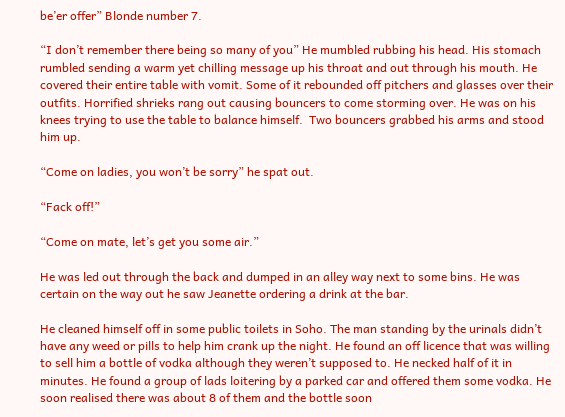be’er offer” Blonde number 7.

“I don’t remember there being so many of you” He mumbled rubbing his head. His stomach rumbled sending a warm yet chilling message up his throat and out through his mouth. He covered their entire table with vomit. Some of it rebounded off pitchers and glasses over their outfits. Horrified shrieks rang out causing bouncers to come storming over. He was on his knees trying to use the table to balance himself.  Two bouncers grabbed his arms and stood him up.

“Come on ladies, you won’t be sorry” he spat out.

“Fack off!”

“Come on mate, let’s get you some air.”

He was led out through the back and dumped in an alley way next to some bins. He was certain on the way out he saw Jeanette ordering a drink at the bar.

He cleaned himself off in some public toilets in Soho. The man standing by the urinals didn’t have any weed or pills to help him crank up the night. He found an off licence that was willing to sell him a bottle of vodka although they weren’t supposed to. He necked half of it in minutes. He found a group of lads loitering by a parked car and offered them some vodka. He soon realised there was about 8 of them and the bottle soon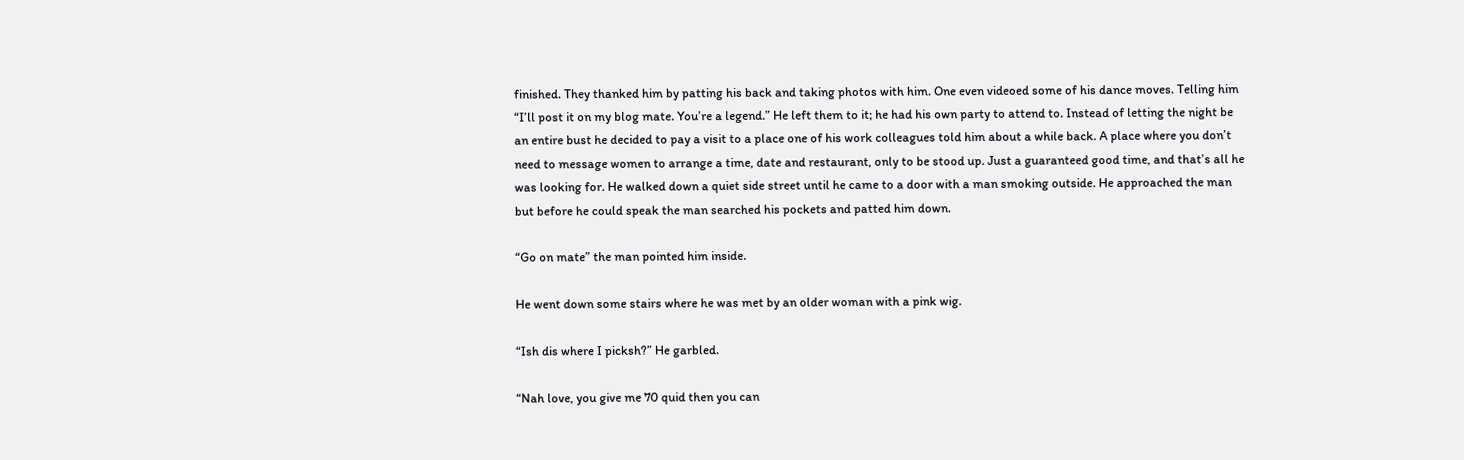finished. They thanked him by patting his back and taking photos with him. One even videoed some of his dance moves. Telling him “I’ll post it on my blog mate. You’re a legend.” He left them to it; he had his own party to attend to. Instead of letting the night be an entire bust he decided to pay a visit to a place one of his work colleagues told him about a while back. A place where you don’t need to message women to arrange a time, date and restaurant, only to be stood up. Just a guaranteed good time, and that’s all he was looking for. He walked down a quiet side street until he came to a door with a man smoking outside. He approached the man but before he could speak the man searched his pockets and patted him down.

“Go on mate” the man pointed him inside.

He went down some stairs where he was met by an older woman with a pink wig.

“Ish dis where I picksh?” He garbled.

“Nah love, you give me 70 quid then you can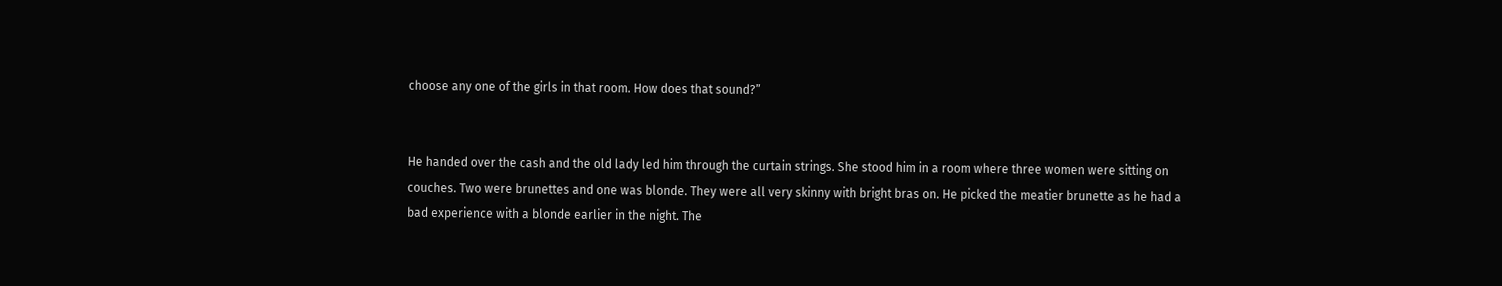choose any one of the girls in that room. How does that sound?”


He handed over the cash and the old lady led him through the curtain strings. She stood him in a room where three women were sitting on couches. Two were brunettes and one was blonde. They were all very skinny with bright bras on. He picked the meatier brunette as he had a bad experience with a blonde earlier in the night. The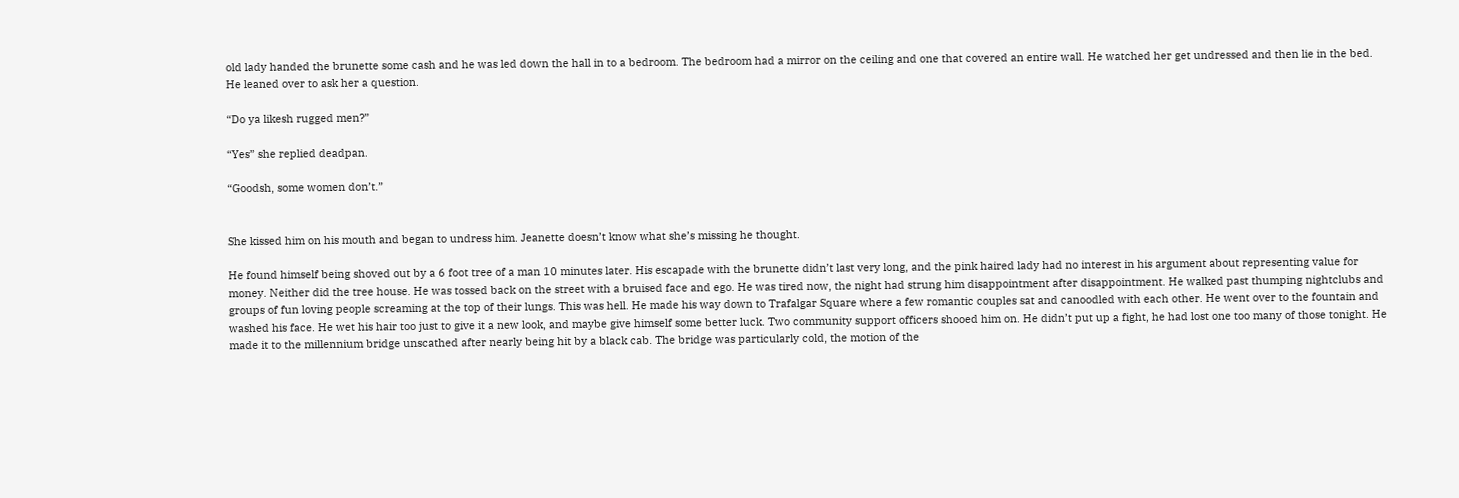old lady handed the brunette some cash and he was led down the hall in to a bedroom. The bedroom had a mirror on the ceiling and one that covered an entire wall. He watched her get undressed and then lie in the bed. He leaned over to ask her a question.

“Do ya likesh rugged men?”

“Yes” she replied deadpan.

“Goodsh, some women don’t.”


She kissed him on his mouth and began to undress him. Jeanette doesn’t know what she’s missing he thought.

He found himself being shoved out by a 6 foot tree of a man 10 minutes later. His escapade with the brunette didn’t last very long, and the pink haired lady had no interest in his argument about representing value for money. Neither did the tree house. He was tossed back on the street with a bruised face and ego. He was tired now, the night had strung him disappointment after disappointment. He walked past thumping nightclubs and groups of fun loving people screaming at the top of their lungs. This was hell. He made his way down to Trafalgar Square where a few romantic couples sat and canoodled with each other. He went over to the fountain and washed his face. He wet his hair too just to give it a new look, and maybe give himself some better luck. Two community support officers shooed him on. He didn’t put up a fight, he had lost one too many of those tonight. He made it to the millennium bridge unscathed after nearly being hit by a black cab. The bridge was particularly cold, the motion of the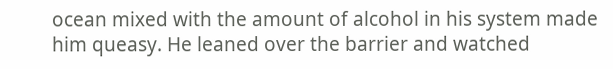ocean mixed with the amount of alcohol in his system made him queasy. He leaned over the barrier and watched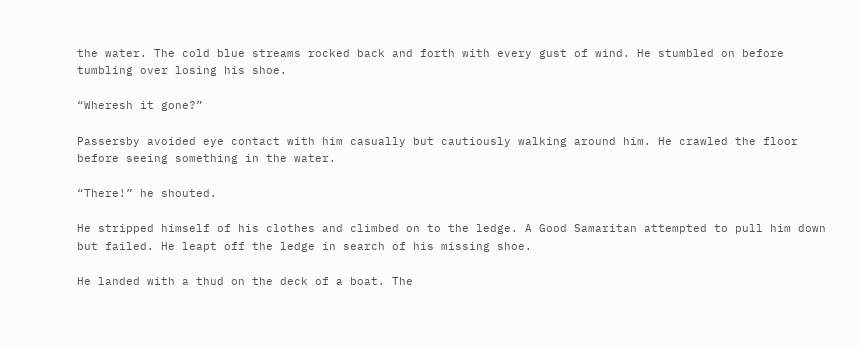the water. The cold blue streams rocked back and forth with every gust of wind. He stumbled on before tumbling over losing his shoe.

“Wheresh it gone?”

Passersby avoided eye contact with him casually but cautiously walking around him. He crawled the floor before seeing something in the water.

“There!” he shouted.

He stripped himself of his clothes and climbed on to the ledge. A Good Samaritan attempted to pull him down but failed. He leapt off the ledge in search of his missing shoe.

He landed with a thud on the deck of a boat. The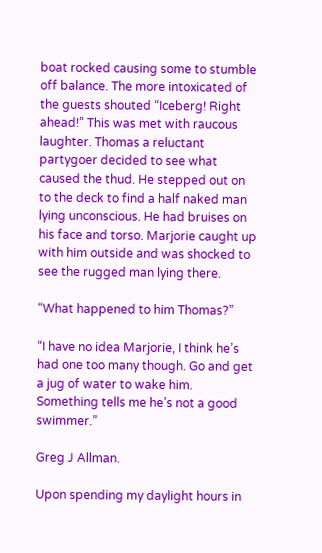boat rocked causing some to stumble off balance. The more intoxicated of the guests shouted “Iceberg! Right ahead!” This was met with raucous laughter. Thomas a reluctant partygoer decided to see what caused the thud. He stepped out on to the deck to find a half naked man lying unconscious. He had bruises on his face and torso. Marjorie caught up with him outside and was shocked to see the rugged man lying there.

“What happened to him Thomas?”

“I have no idea Marjorie, I think he’s had one too many though. Go and get a jug of water to wake him. Something tells me he’s not a good swimmer.”

Greg J Allman.

Upon spending my daylight hours in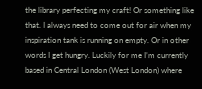the library perfecting my craft! Or something like that. I always need to come out for air when my inspiration tank is running on empty. Or in other words I get hungry. Luckily for me I’m currently based in Central London (West London) where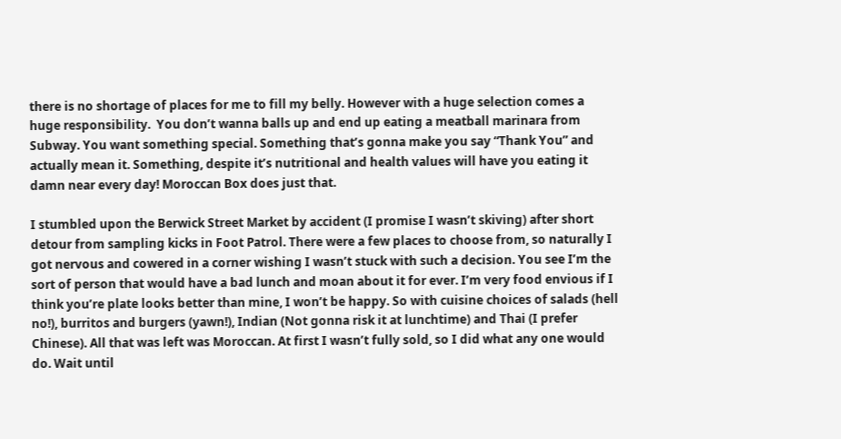there is no shortage of places for me to fill my belly. However with a huge selection comes a huge responsibility.  You don’t wanna balls up and end up eating a meatball marinara from Subway. You want something special. Something that’s gonna make you say “Thank You” and actually mean it. Something, despite it’s nutritional and health values will have you eating it damn near every day! Moroccan Box does just that.

I stumbled upon the Berwick Street Market by accident (I promise I wasn’t skiving) after short detour from sampling kicks in Foot Patrol. There were a few places to choose from, so naturally I got nervous and cowered in a corner wishing I wasn’t stuck with such a decision. You see I’m the sort of person that would have a bad lunch and moan about it for ever. I’m very food envious if I think you’re plate looks better than mine, I won’t be happy. So with cuisine choices of salads (hell no!), burritos and burgers (yawn!), Indian (Not gonna risk it at lunchtime) and Thai (I prefer Chinese). All that was left was Moroccan. At first I wasn’t fully sold, so I did what any one would do. Wait until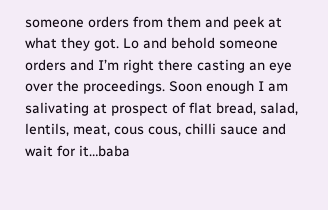someone orders from them and peek at what they got. Lo and behold someone orders and I’m right there casting an eye over the proceedings. Soon enough I am salivating at prospect of flat bread, salad, lentils, meat, cous cous, chilli sauce and wait for it…baba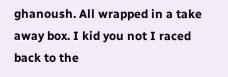ghanoush. All wrapped in a take away box. I kid you not I raced back to the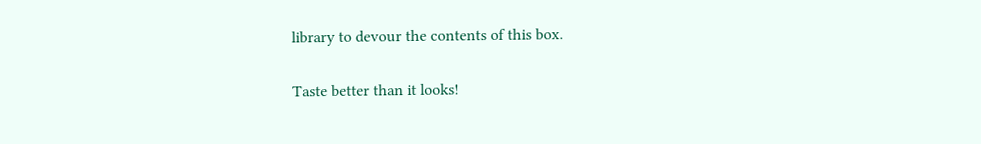library to devour the contents of this box.

Taste better than it looks!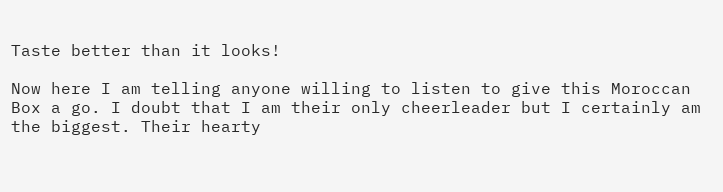Taste better than it looks!

Now here I am telling anyone willing to listen to give this Moroccan Box a go. I doubt that I am their only cheerleader but I certainly am the biggest. Their hearty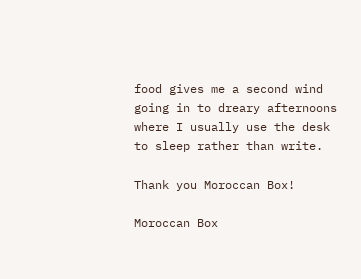food gives me a second wind going in to dreary afternoons where I usually use the desk to sleep rather than write.

Thank you Moroccan Box!

Moroccan Box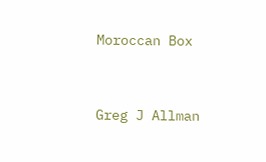Moroccan Box


Greg J Allman